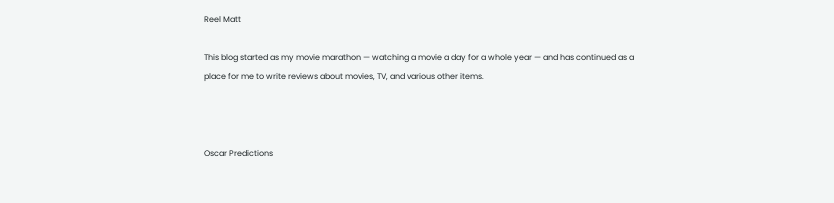Reel Matt

This blog started as my movie marathon — watching a movie a day for a whole year — and has continued as a place for me to write reviews about movies, TV, and various other items.



Oscar Predictions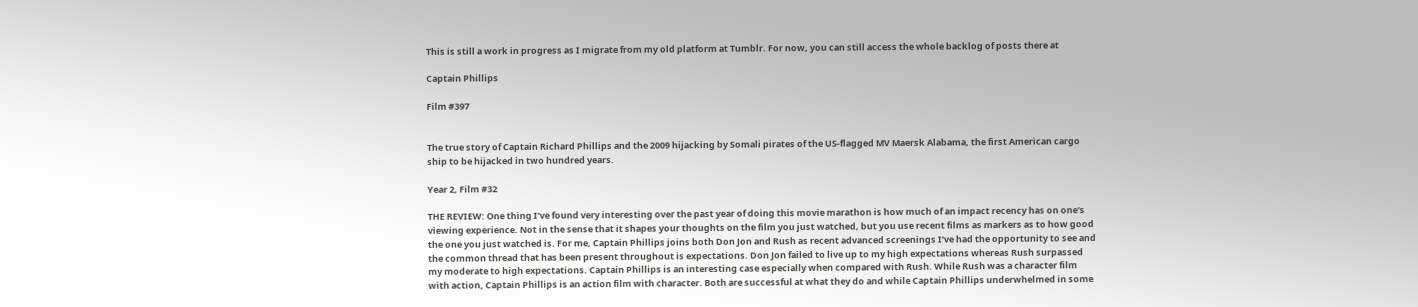This is still a work in progress as I migrate from my old platform at Tumblr. For now, you can still access the whole backlog of posts there at

Captain Phillips

Film #397


The true story of Captain Richard Phillips and the 2009 hijacking by Somali pirates of the US-flagged MV Maersk Alabama, the first American cargo ship to be hijacked in two hundred years.

Year 2, Film #32

THE REVIEW: One thing I’ve found very interesting over the past year of doing this movie marathon is how much of an impact recency has on one’s viewing experience. Not in the sense that it shapes your thoughts on the film you just watched, but you use recent films as markers as to how good the one you just watched is. For me, Captain Phillips joins both Don Jon and Rush as recent advanced screenings I’ve had the opportunity to see and the common thread that has been present throughout is expectations. Don Jon failed to live up to my high expectations whereas Rush surpassed my moderate to high expectations. Captain Phillips is an interesting case especially when compared with Rush. While Rush was a character film with action, Captain Phillips is an action film with character. Both are successful at what they do and while Captain Phillips underwhelmed in some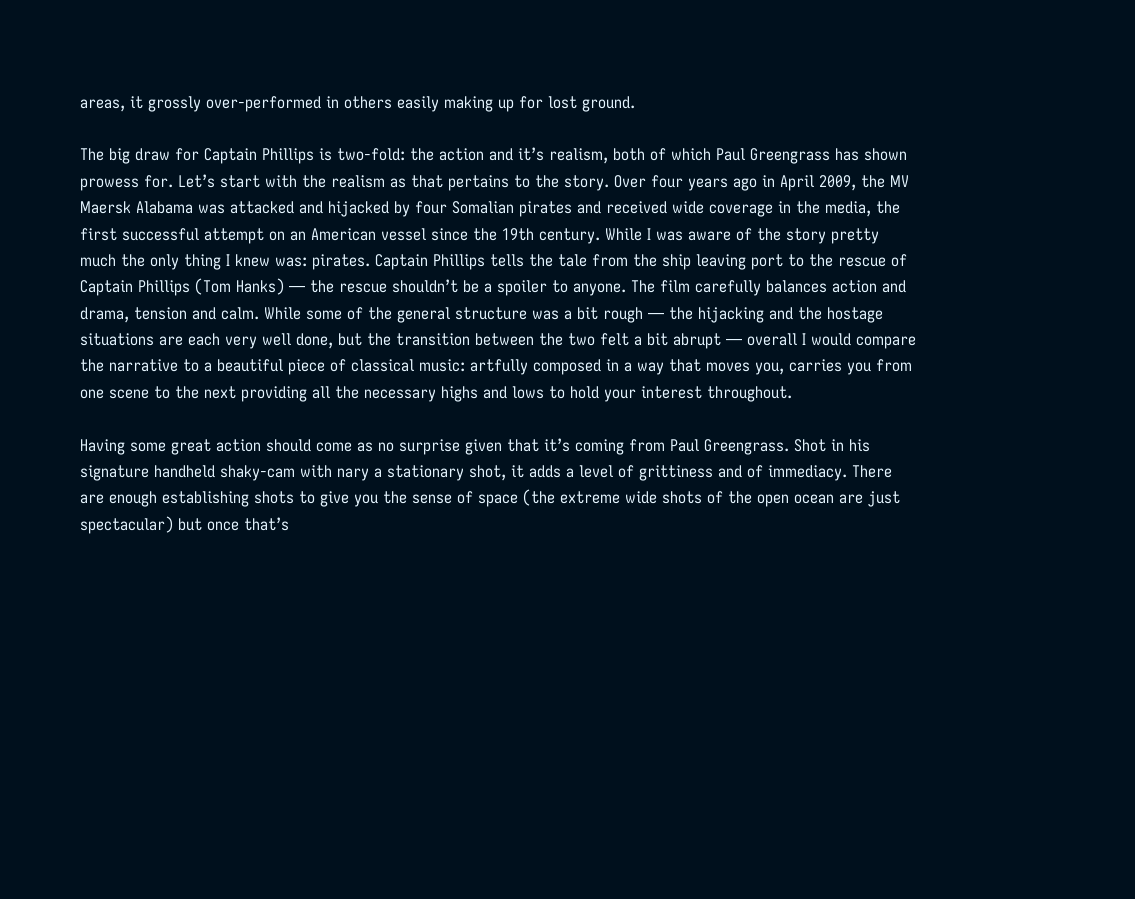areas, it grossly over-performed in others easily making up for lost ground.

The big draw for Captain Phillips is two-fold: the action and it’s realism, both of which Paul Greengrass has shown prowess for. Let’s start with the realism as that pertains to the story. Over four years ago in April 2009, the MV Maersk Alabama was attacked and hijacked by four Somalian pirates and received wide coverage in the media, the first successful attempt on an American vessel since the 19th century. While I was aware of the story pretty much the only thing I knew was: pirates. Captain Phillips tells the tale from the ship leaving port to the rescue of Captain Phillips (Tom Hanks) — the rescue shouldn’t be a spoiler to anyone. The film carefully balances action and drama, tension and calm. While some of the general structure was a bit rough — the hijacking and the hostage situations are each very well done, but the transition between the two felt a bit abrupt — overall I would compare the narrative to a beautiful piece of classical music: artfully composed in a way that moves you, carries you from one scene to the next providing all the necessary highs and lows to hold your interest throughout.

Having some great action should come as no surprise given that it’s coming from Paul Greengrass. Shot in his signature handheld shaky-cam with nary a stationary shot, it adds a level of grittiness and of immediacy. There are enough establishing shots to give you the sense of space (the extreme wide shots of the open ocean are just spectacular) but once that’s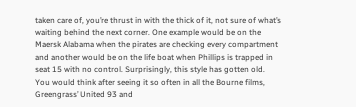taken care of, you’re thrust in with the thick of it, not sure of what’s waiting behind the next corner. One example would be on the Maersk Alabama when the pirates are checking every compartment and another would be on the life boat when Phillips is trapped in seat 15 with no control. Surprisingly, this style has gotten old. You would think after seeing it so often in all the Bourne films, Greengrass’ United 93 and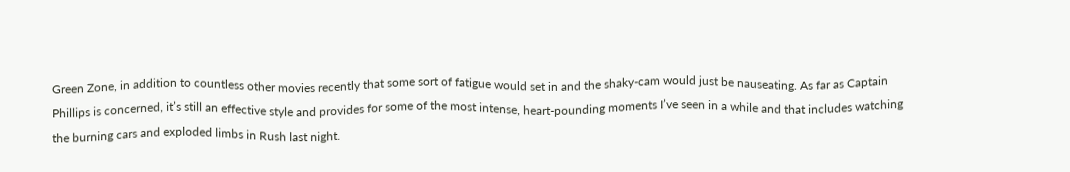Green Zone, in addition to countless other movies recently that some sort of fatigue would set in and the shaky-cam would just be nauseating. As far as Captain Phillips is concerned, it’s still an effective style and provides for some of the most intense, heart-pounding moments I’ve seen in a while and that includes watching the burning cars and exploded limbs in Rush last night.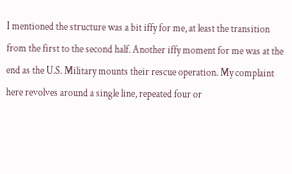I mentioned the structure was a bit iffy for me, at least the transition from the first to the second half. Another iffy moment for me was at the end as the U.S. Military mounts their rescue operation. My complaint here revolves around a single line, repeated four or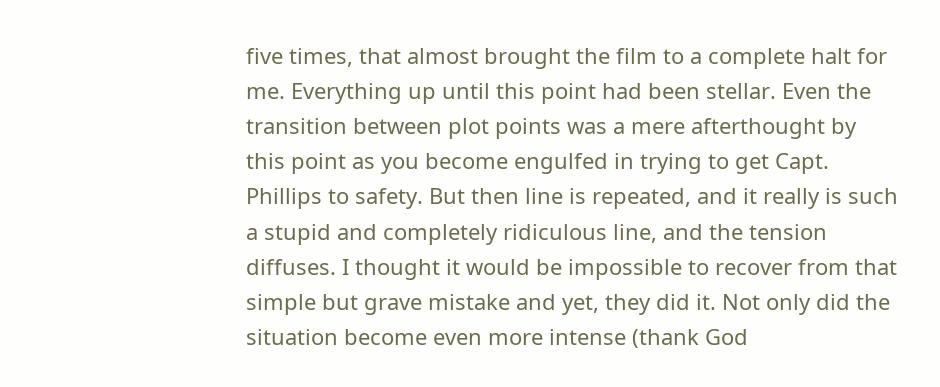five times, that almost brought the film to a complete halt for me. Everything up until this point had been stellar. Even the transition between plot points was a mere afterthought by this point as you become engulfed in trying to get Capt. Phillips to safety. But then line is repeated, and it really is such a stupid and completely ridiculous line, and the tension diffuses. I thought it would be impossible to recover from that simple but grave mistake and yet, they did it. Not only did the situation become even more intense (thank God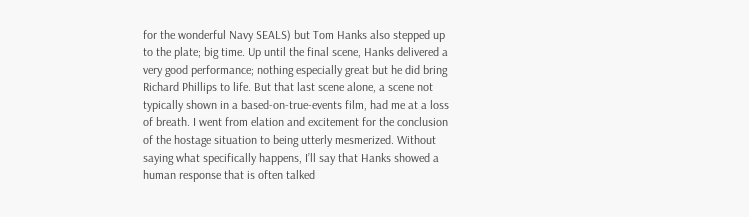for the wonderful Navy SEALS) but Tom Hanks also stepped up to the plate; big time. Up until the final scene, Hanks delivered a very good performance; nothing especially great but he did bring Richard Phillips to life. But that last scene alone, a scene not typically shown in a based-on-true-events film, had me at a loss of breath. I went from elation and excitement for the conclusion of the hostage situation to being utterly mesmerized. Without saying what specifically happens, I’ll say that Hanks showed a human response that is often talked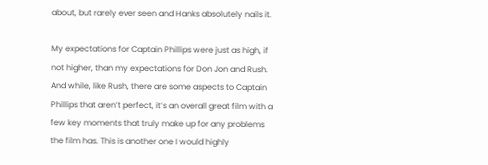about, but rarely ever seen and Hanks absolutely nails it.

My expectations for Captain Phillips were just as high, if not higher, than my expectations for Don Jon and Rush. And while, like Rush, there are some aspects to Captain Phillips that aren’t perfect, it’s an overall great film with a few key moments that truly make up for any problems the film has. This is another one I would highly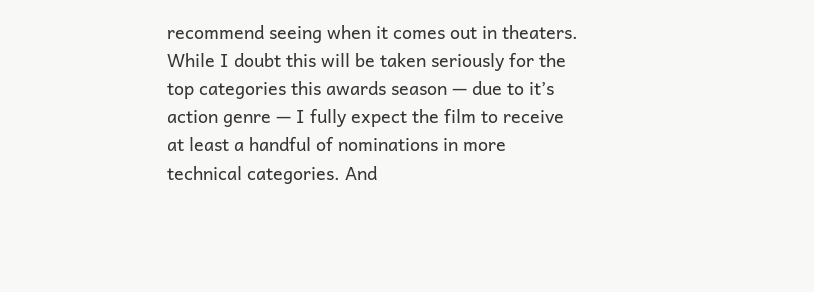recommend seeing when it comes out in theaters. While I doubt this will be taken seriously for the top categories this awards season — due to it’s action genre — I fully expect the film to receive at least a handful of nominations in more technical categories. And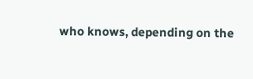who knows, depending on the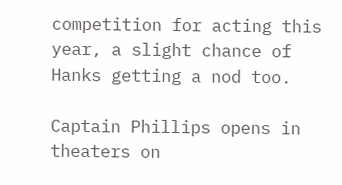competition for acting this year, a slight chance of Hanks getting a nod too.

Captain Phillips opens in theaters on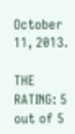October 11, 2013.

THE RATING: 5 out of 5